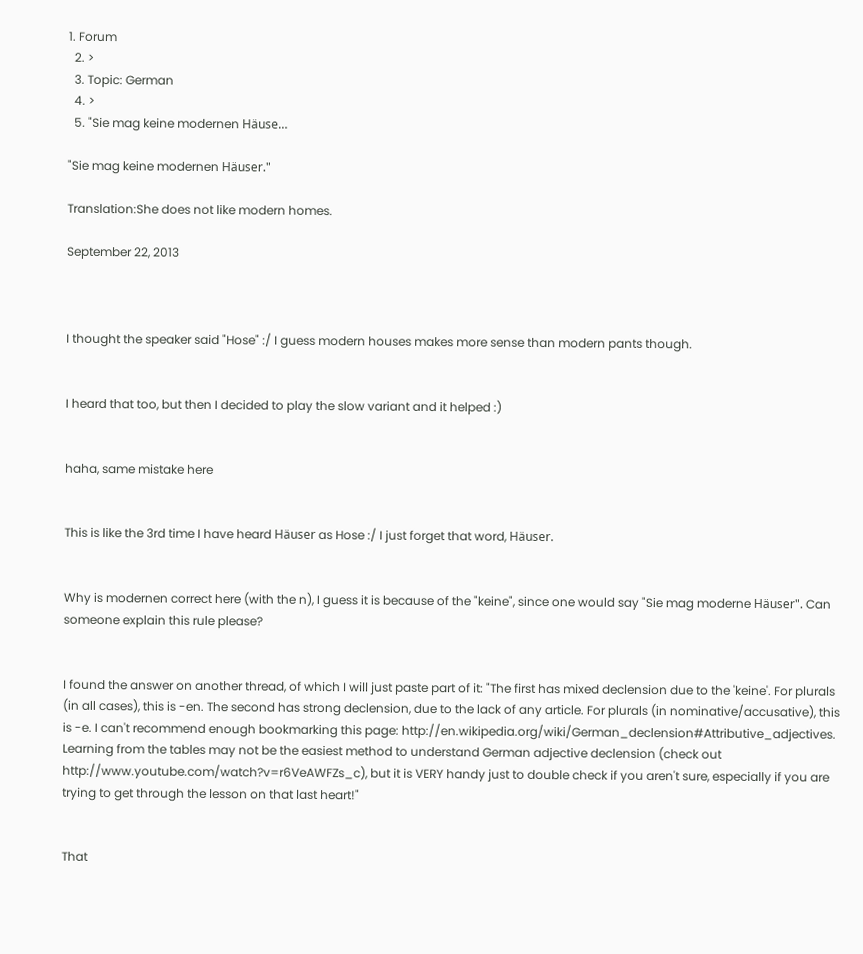1. Forum
  2. >
  3. Topic: German
  4. >
  5. "Sie mag keine modernen Häuse…

"Sie mag keine modernen Häuser."

Translation:She does not like modern homes.

September 22, 2013



I thought the speaker said "Hose" :/ I guess modern houses makes more sense than modern pants though.


I heard that too, but then I decided to play the slow variant and it helped :)


haha, same mistake here


This is like the 3rd time I have heard Häuser as Hose :/ I just forget that word, Häuser.


Why is modernen correct here (with the n), I guess it is because of the "keine", since one would say "Sie mag moderne Häuser". Can someone explain this rule please?


I found the answer on another thread, of which I will just paste part of it: "The first has mixed declension due to the 'keine'. For plurals (in all cases), this is -en. The second has strong declension, due to the lack of any article. For plurals (in nominative/accusative), this is -e. I can't recommend enough bookmarking this page: http://en.wikipedia.org/wiki/German_declension#Attributive_adjectives. Learning from the tables may not be the easiest method to understand German adjective declension (check out http://www.youtube.com/watch?v=r6VeAWFZs_c), but it is VERY handy just to double check if you aren't sure, especially if you are trying to get through the lesson on that last heart!"


That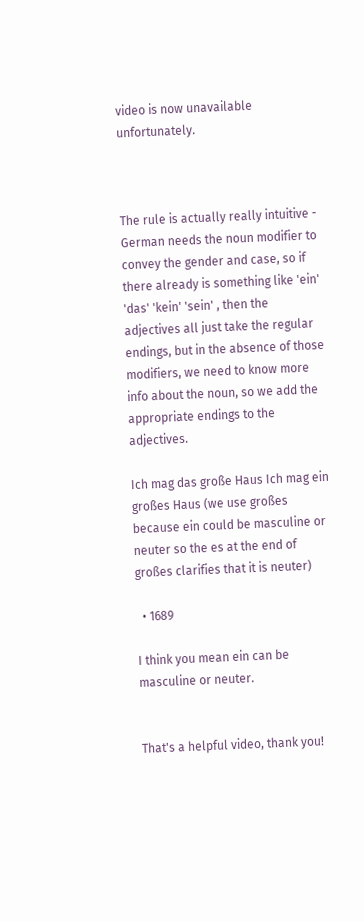video is now unavailable unfortunately.



The rule is actually really intuitive - German needs the noun modifier to convey the gender and case, so if there already is something like 'ein' 'das' 'kein' 'sein' , then the adjectives all just take the regular endings, but in the absence of those modifiers, we need to know more info about the noun, so we add the appropriate endings to the adjectives.

Ich mag das große Haus Ich mag ein großes Haus (we use großes because ein could be masculine or neuter so the es at the end of großes clarifies that it is neuter)

  • 1689

I think you mean ein can be masculine or neuter.


That's a helpful video, thank you!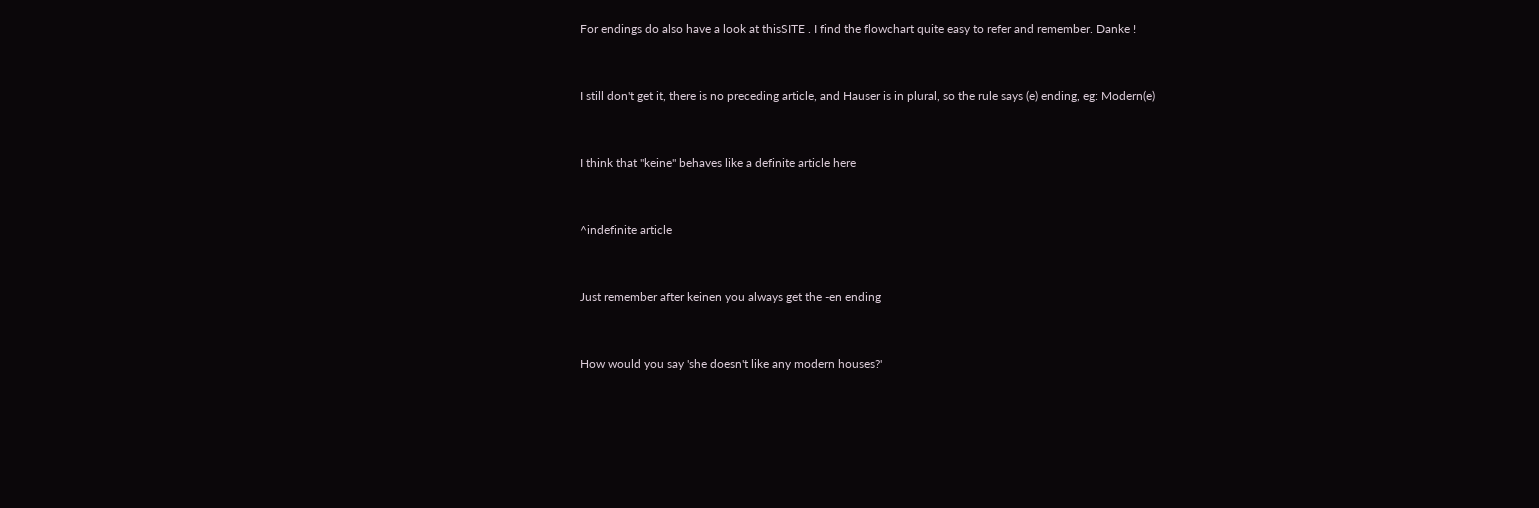For endings do also have a look at thisSITE . I find the flowchart quite easy to refer and remember. Danke !


I still don't get it, there is no preceding article, and Hauser is in plural, so the rule says (e) ending, eg: Modern(e)


I think that "keine" behaves like a definite article here


^indefinite article


Just remember after keinen you always get the -en ending


How would you say 'she doesn't like any modern houses?'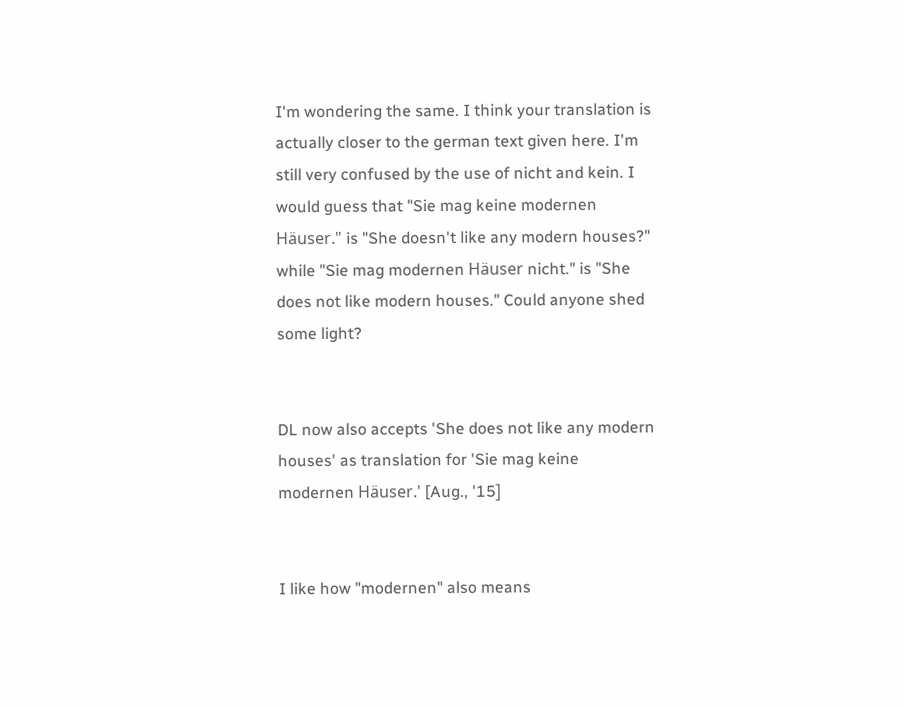I'm wondering the same. I think your translation is actually closer to the german text given here. I'm still very confused by the use of nicht and kein. I would guess that "Sie mag keine modernen Häuser." is "She doesn't like any modern houses?" while "Sie mag modernen Häuser nicht." is "She does not like modern houses." Could anyone shed some light?


DL now also accepts 'She does not like any modern houses' as translation for 'Sie mag keine modernen Häuser.' [Aug., '15]


I like how "modernen" also means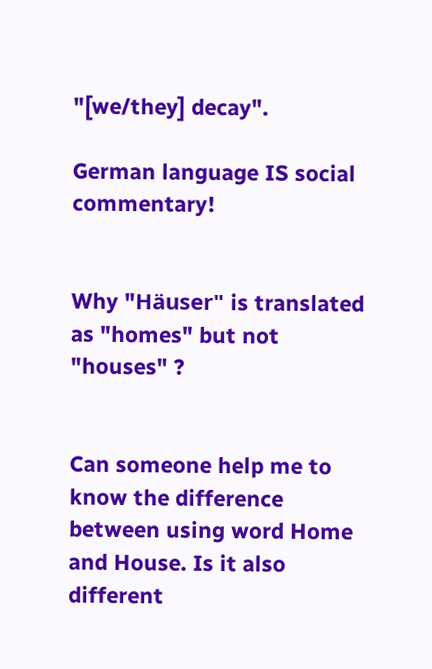"[we/they] decay".

German language IS social commentary!


Why "Häuser" is translated as "homes" but not "houses" ?


Can someone help me to know the difference between using word Home and House. Is it also different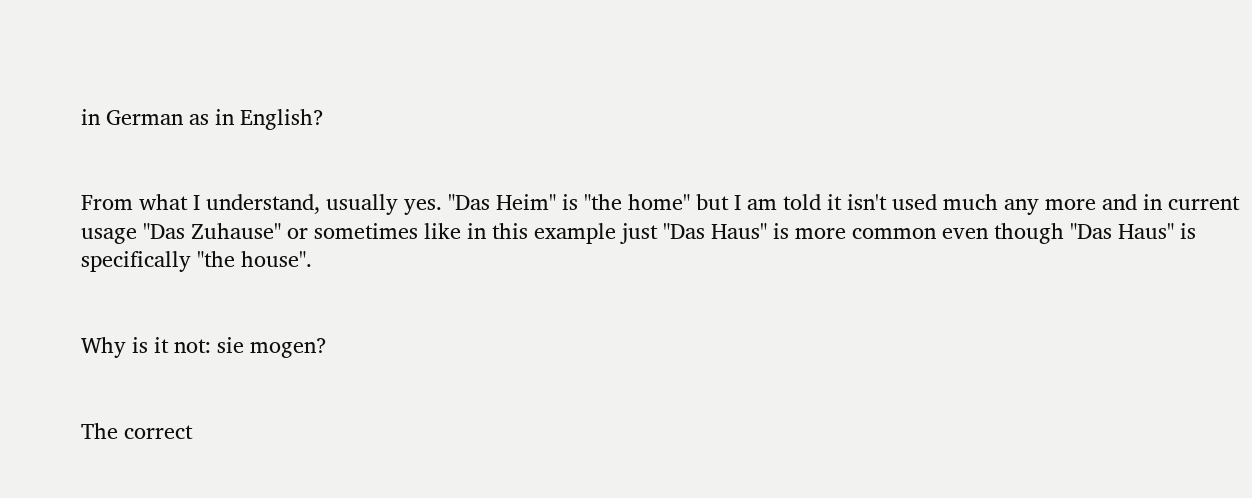in German as in English?


From what I understand, usually yes. "Das Heim" is "the home" but I am told it isn't used much any more and in current usage "Das Zuhause" or sometimes like in this example just "Das Haus" is more common even though "Das Haus" is specifically "the house".


Why is it not: sie mogen?


The correct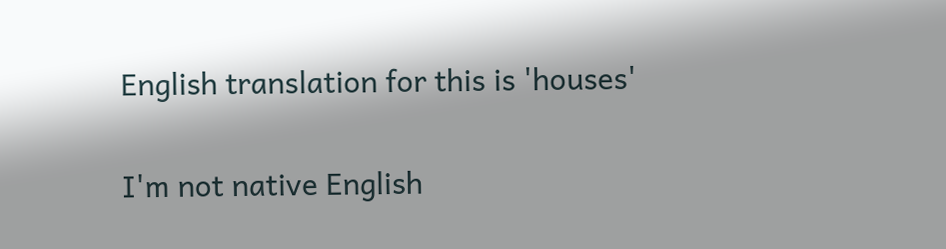English translation for this is 'houses'


I'm not native English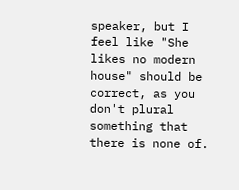speaker, but I feel like "She likes no modern house" should be correct, as you don't plural something that there is none of.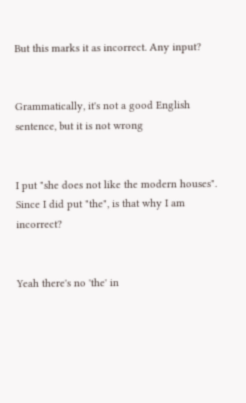But this marks it as incorrect. Any input?


Grammatically, it's not a good English sentence, but it is not wrong


I put "she does not like the modern houses". Since I did put "the", is that why I am incorrect?


Yeah there's no 'the' in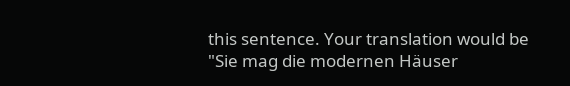this sentence. Your translation would be "Sie mag die modernen Häuser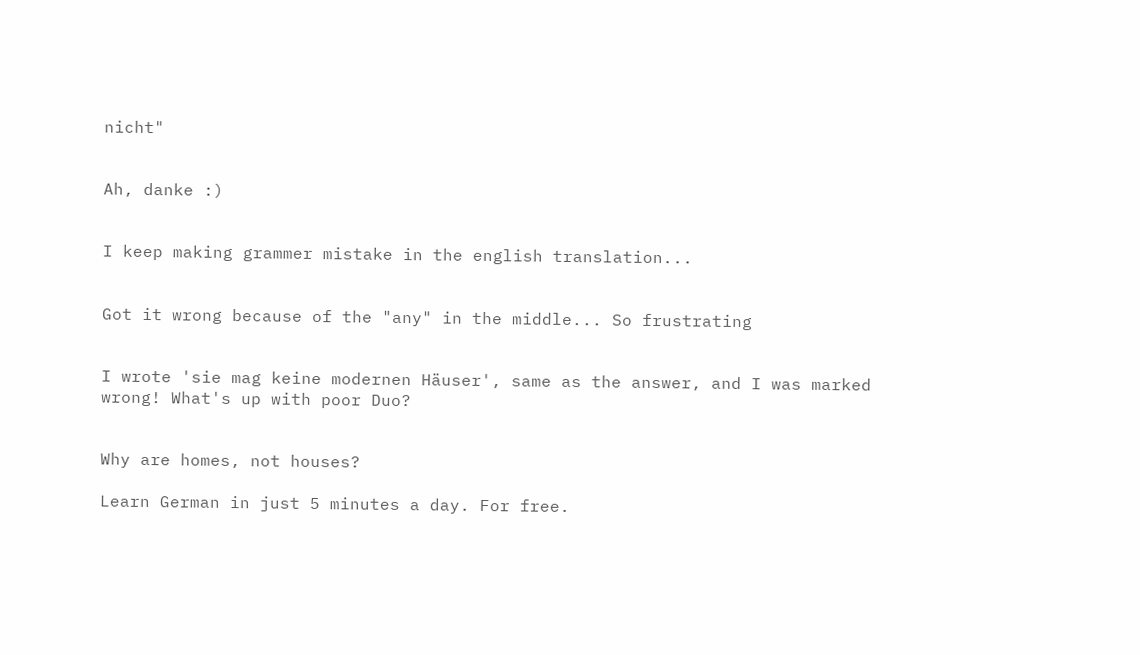nicht"


Ah, danke :)


I keep making grammer mistake in the english translation...


Got it wrong because of the "any" in the middle... So frustrating


I wrote 'sie mag keine modernen Häuser', same as the answer, and I was marked wrong! What's up with poor Duo?


Why are homes, not houses?

Learn German in just 5 minutes a day. For free.